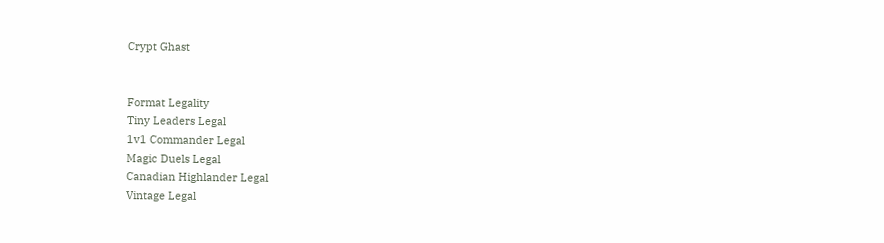Crypt Ghast


Format Legality
Tiny Leaders Legal
1v1 Commander Legal
Magic Duels Legal
Canadian Highlander Legal
Vintage Legal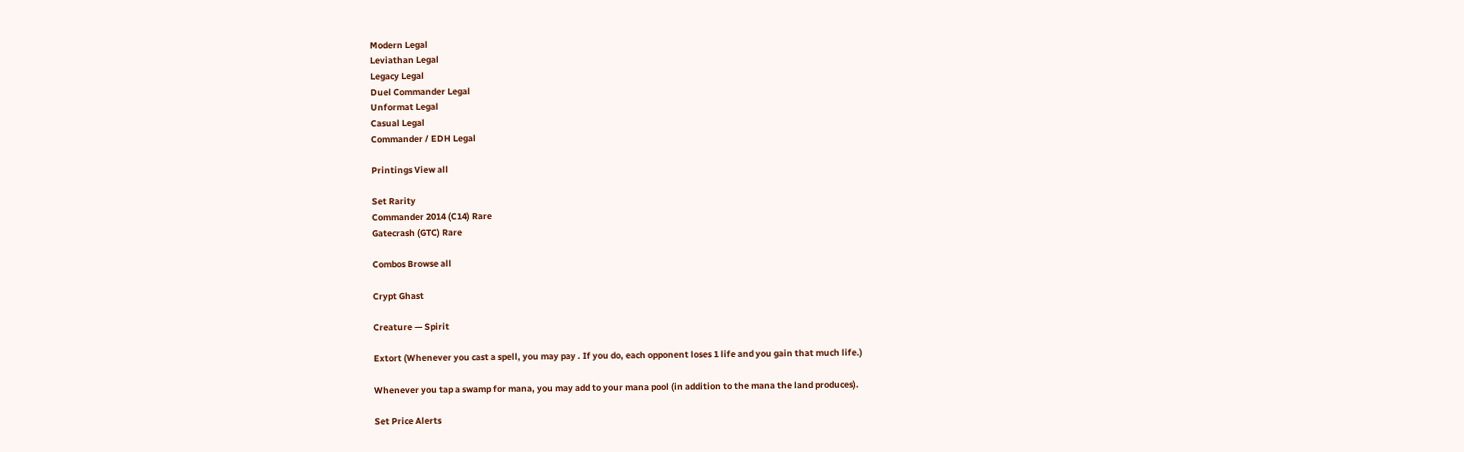Modern Legal
Leviathan Legal
Legacy Legal
Duel Commander Legal
Unformat Legal
Casual Legal
Commander / EDH Legal

Printings View all

Set Rarity
Commander 2014 (C14) Rare
Gatecrash (GTC) Rare

Combos Browse all

Crypt Ghast

Creature — Spirit

Extort (Whenever you cast a spell, you may pay . If you do, each opponent loses 1 life and you gain that much life.)

Whenever you tap a swamp for mana, you may add to your mana pool (in addition to the mana the land produces).

Set Price Alerts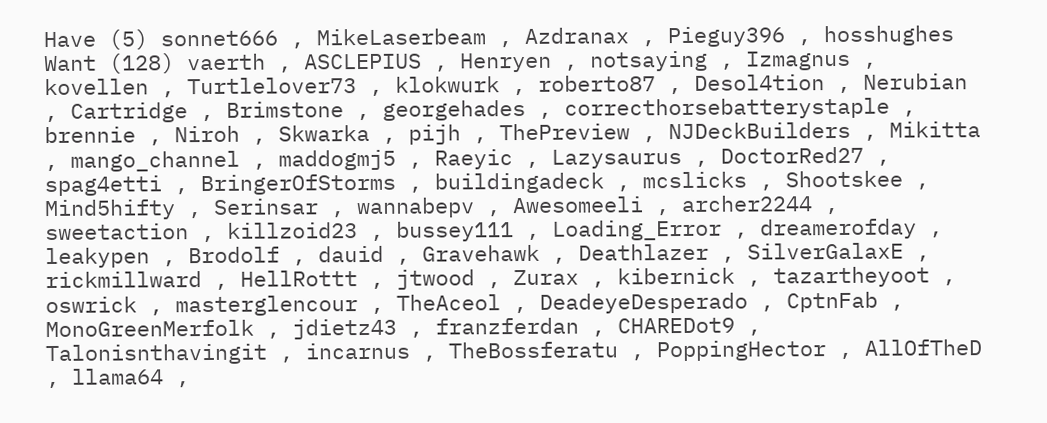Have (5) sonnet666 , MikeLaserbeam , Azdranax , Pieguy396 , hosshughes
Want (128) vaerth , ASCLEPIUS , Henryen , notsaying , Izmagnus , kovellen , Turtlelover73 , klokwurk , roberto87 , Desol4tion , Nerubian , Cartridge , Brimstone , georgehades , correcthorsebatterystaple , brennie , Niroh , Skwarka , pijh , ThePreview , NJDeckBuilders , Mikitta , mango_channel , maddogmj5 , Raeyic , Lazysaurus , DoctorRed27 , spag4etti , BringerOfStorms , buildingadeck , mcslicks , Shootskee , Mind5hifty , Serinsar , wannabepv , Awesomeeli , archer2244 , sweetaction , killzoid23 , bussey111 , Loading_Error , dreamerofday , leakypen , Brodolf , dauid , Gravehawk , Deathlazer , SilverGalaxE , rickmillward , HellRottt , jtwood , Zurax , kibernick , tazartheyoot , oswrick , masterglencour , TheAceol , DeadeyeDesperado , CptnFab , MonoGreenMerfolk , jdietz43 , franzferdan , CHAREDot9 , Talonisnthavingit , incarnus , TheBossferatu , PoppingHector , AllOfTheD , llama64 ,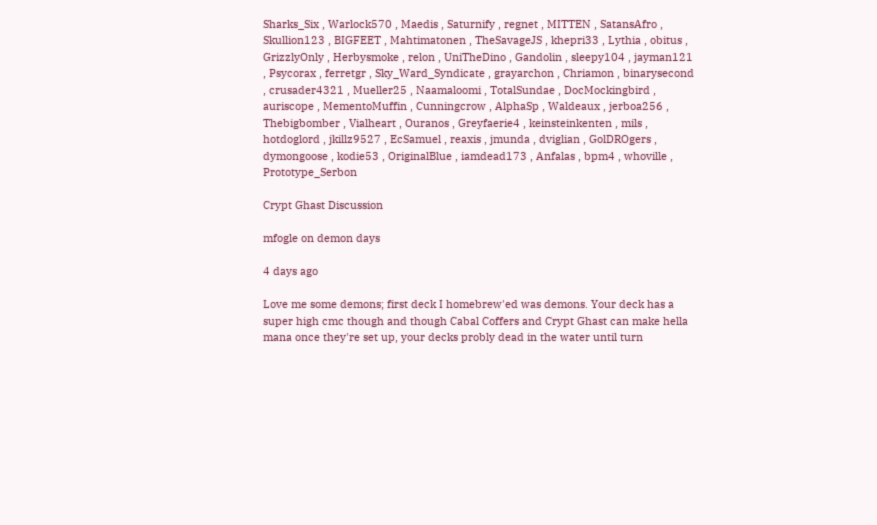Sharks_Six , Warlock570 , Maedis , Saturnify , regnet , MITTEN , SatansAfro , Skullion123 , BIGFEET , Mahtimatonen , TheSavageJS , khepri33 , Lythia , obitus , GrizzlyOnly , Herbysmoke , relon , UniTheDino , Gandolin , sleepy104 , jayman121 , Psycorax , ferretgr , Sky_Ward_Syndicate , grayarchon , Chriamon , binarysecond , crusader4321 , Mueller25 , Naamaloomi , TotalSundae , DocMockingbird , auriscope , MementoMuffin , Cunningcrow , AlphaSp , Waldeaux , jerboa256 , Thebigbomber , Vialheart , Ouranos , Greyfaerie4 , keinsteinkenten , mils , hotdoglord , jkillz9527 , EcSamuel , reaxis , jmunda , dviglian , GolDROgers , dymongoose , kodie53 , OriginalBlue , iamdead173 , Anfalas , bpm4 , whoville , Prototype_Serbon

Crypt Ghast Discussion

mfogle on demon days

4 days ago

Love me some demons; first deck I homebrew'ed was demons. Your deck has a super high cmc though and though Cabal Coffers and Crypt Ghast can make hella mana once they're set up, your decks probly dead in the water until turn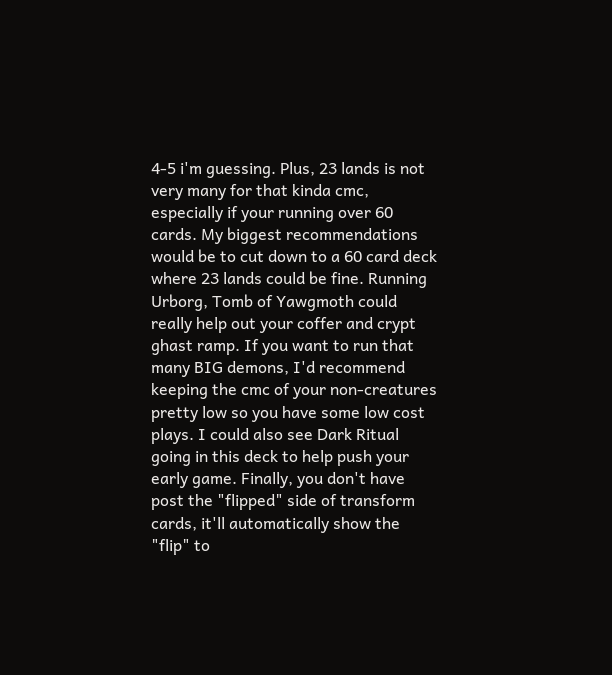4-5 i'm guessing. Plus, 23 lands is not very many for that kinda cmc, especially if your running over 60 cards. My biggest recommendations would be to cut down to a 60 card deck where 23 lands could be fine. Running Urborg, Tomb of Yawgmoth could really help out your coffer and crypt ghast ramp. If you want to run that many BIG demons, I'd recommend keeping the cmc of your non-creatures pretty low so you have some low cost plays. I could also see Dark Ritual going in this deck to help push your early game. Finally, you don't have post the "flipped" side of transform cards, it'll automatically show the "flip" to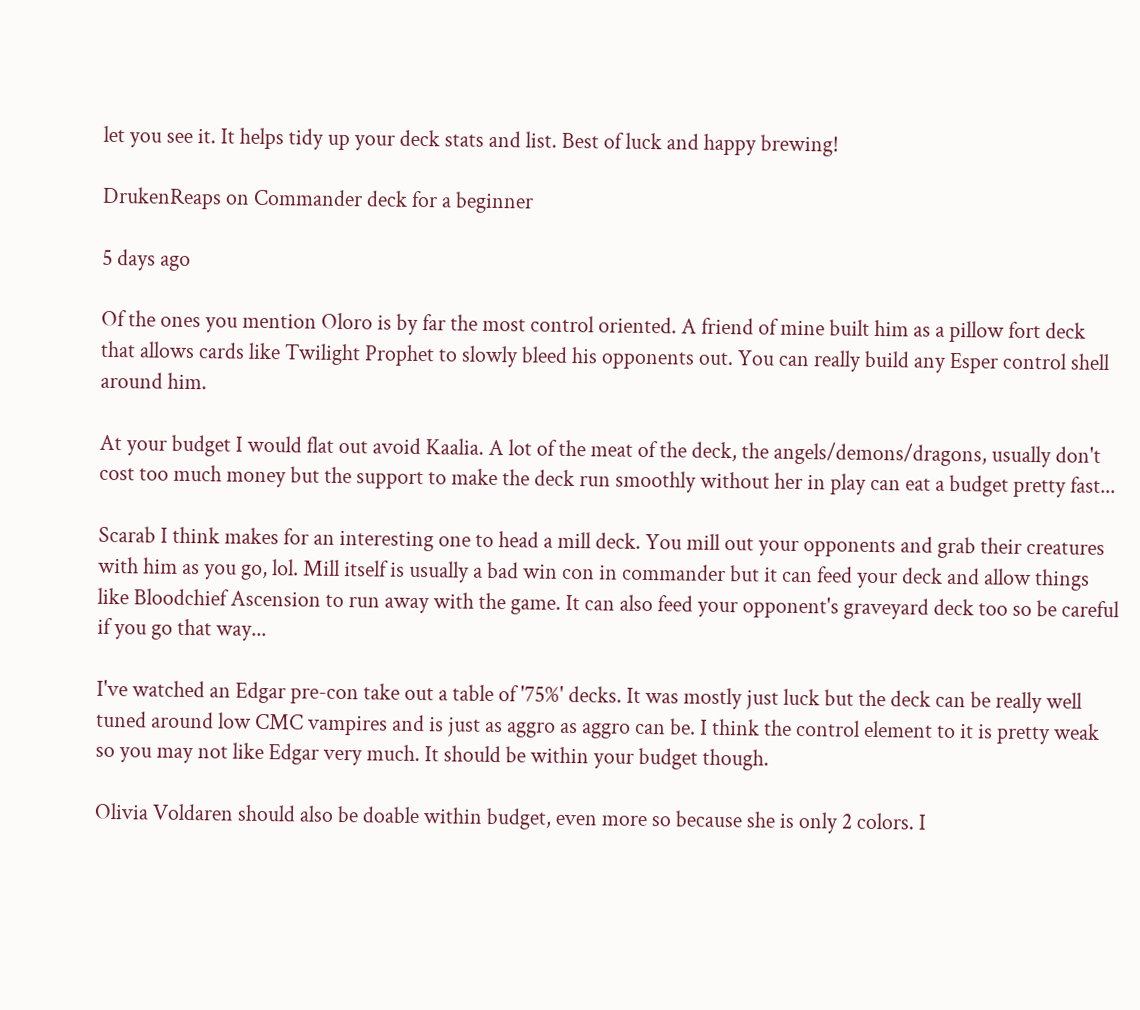let you see it. It helps tidy up your deck stats and list. Best of luck and happy brewing!

DrukenReaps on Commander deck for a beginner

5 days ago

Of the ones you mention Oloro is by far the most control oriented. A friend of mine built him as a pillow fort deck that allows cards like Twilight Prophet to slowly bleed his opponents out. You can really build any Esper control shell around him.

At your budget I would flat out avoid Kaalia. A lot of the meat of the deck, the angels/demons/dragons, usually don't cost too much money but the support to make the deck run smoothly without her in play can eat a budget pretty fast...

Scarab I think makes for an interesting one to head a mill deck. You mill out your opponents and grab their creatures with him as you go, lol. Mill itself is usually a bad win con in commander but it can feed your deck and allow things like Bloodchief Ascension to run away with the game. It can also feed your opponent's graveyard deck too so be careful if you go that way...

I've watched an Edgar pre-con take out a table of '75%' decks. It was mostly just luck but the deck can be really well tuned around low CMC vampires and is just as aggro as aggro can be. I think the control element to it is pretty weak so you may not like Edgar very much. It should be within your budget though.

Olivia Voldaren should also be doable within budget, even more so because she is only 2 colors. I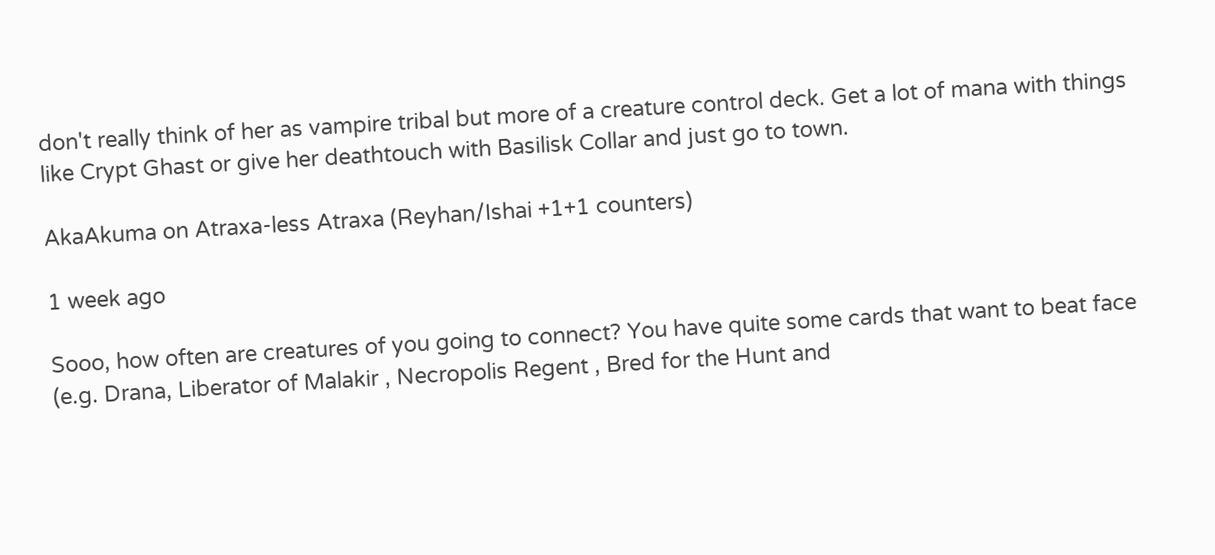don't really think of her as vampire tribal but more of a creature control deck. Get a lot of mana with things like Crypt Ghast or give her deathtouch with Basilisk Collar and just go to town.

AkaAkuma on Atraxa-less Atraxa (Reyhan/Ishai +1+1 counters)

1 week ago

Sooo, how often are creatures of you going to connect? You have quite some cards that want to beat face (e.g. Drana, Liberator of Malakir , Necropolis Regent , Bred for the Hunt and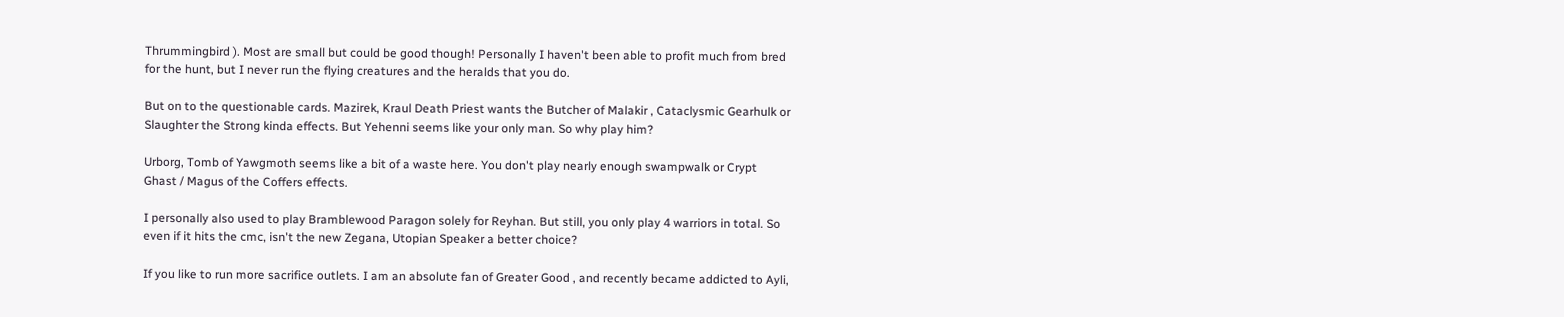Thrummingbird ). Most are small but could be good though! Personally I haven't been able to profit much from bred for the hunt, but I never run the flying creatures and the heralds that you do.

But on to the questionable cards. Mazirek, Kraul Death Priest wants the Butcher of Malakir , Cataclysmic Gearhulk or Slaughter the Strong kinda effects. But Yehenni seems like your only man. So why play him?

Urborg, Tomb of Yawgmoth seems like a bit of a waste here. You don't play nearly enough swampwalk or Crypt Ghast / Magus of the Coffers effects.

I personally also used to play Bramblewood Paragon solely for Reyhan. But still, you only play 4 warriors in total. So even if it hits the cmc, isn't the new Zegana, Utopian Speaker a better choice?

If you like to run more sacrifice outlets. I am an absolute fan of Greater Good , and recently became addicted to Ayli,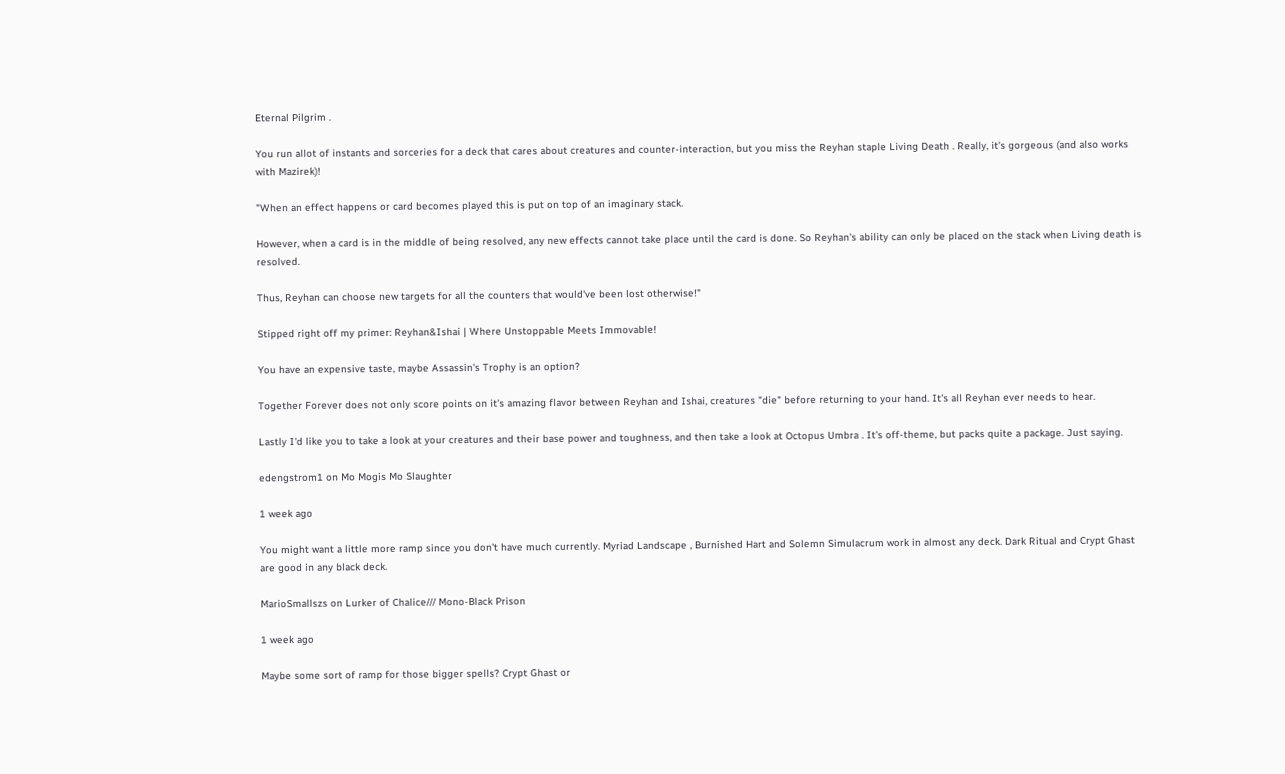Eternal Pilgrim .

You run allot of instants and sorceries for a deck that cares about creatures and counter-interaction, but you miss the Reyhan staple Living Death . Really, it's gorgeous (and also works with Mazirek)!

"When an effect happens or card becomes played this is put on top of an imaginary stack.

However, when a card is in the middle of being resolved, any new effects cannot take place until the card is done. So Reyhan's ability can only be placed on the stack when Living death is resolved.

Thus, Reyhan can choose new targets for all the counters that would've been lost otherwise!"

Stipped right off my primer: Reyhan&Ishai | Where Unstoppable Meets Immovable!

You have an expensive taste, maybe Assassin's Trophy is an option?

Together Forever does not only score points on it's amazing flavor between Reyhan and Ishai, creatures "die" before returning to your hand. It's all Reyhan ever needs to hear.

Lastly I'd like you to take a look at your creatures and their base power and toughness, and then take a look at Octopus Umbra . It's off-theme, but packs quite a package. Just saying.

edengstrom1 on Mo Mogis Mo Slaughter

1 week ago

You might want a little more ramp since you don't have much currently. Myriad Landscape , Burnished Hart and Solemn Simulacrum work in almost any deck. Dark Ritual and Crypt Ghast are good in any black deck.

MarioSmallszs on Lurker of Chalice/// Mono-Black Prison

1 week ago

Maybe some sort of ramp for those bigger spells? Crypt Ghast or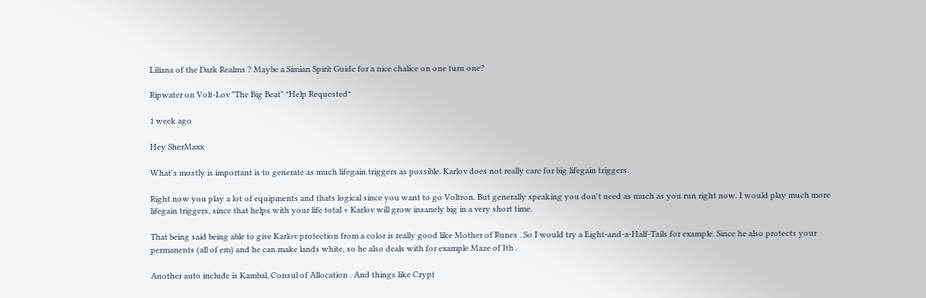Liliana of the Dark Realms ? Maybe a Simian Spirit Guide for a nice chalice on one turn one?

Ripwater on Volt-Lov "The Big Beat" *Help Requested*

1 week ago

Hey SherMaxx

What's mostly is important is to generate as much lifegain triggers as possible. Karlov does not really care for big lifegain triggers.

Right now you play a lot of equipments and thats logical since you want to go Voltron. But generally speaking you don't need as much as you run right now. I would play much more lifegain triggers, since that helps with your life total + Karlov will grow insanely big in a very short time.

That being said being able to give Karlov protection from a color is really good like Mother of Runes . So I would try a Eight-and-a-Half-Tails for example. Since he also protects your permanents (all of em) and he can make lands white, so he also deals with for example Maze of Ith .

Another auto include is Kambal, Consul of Allocation . And things like Crypt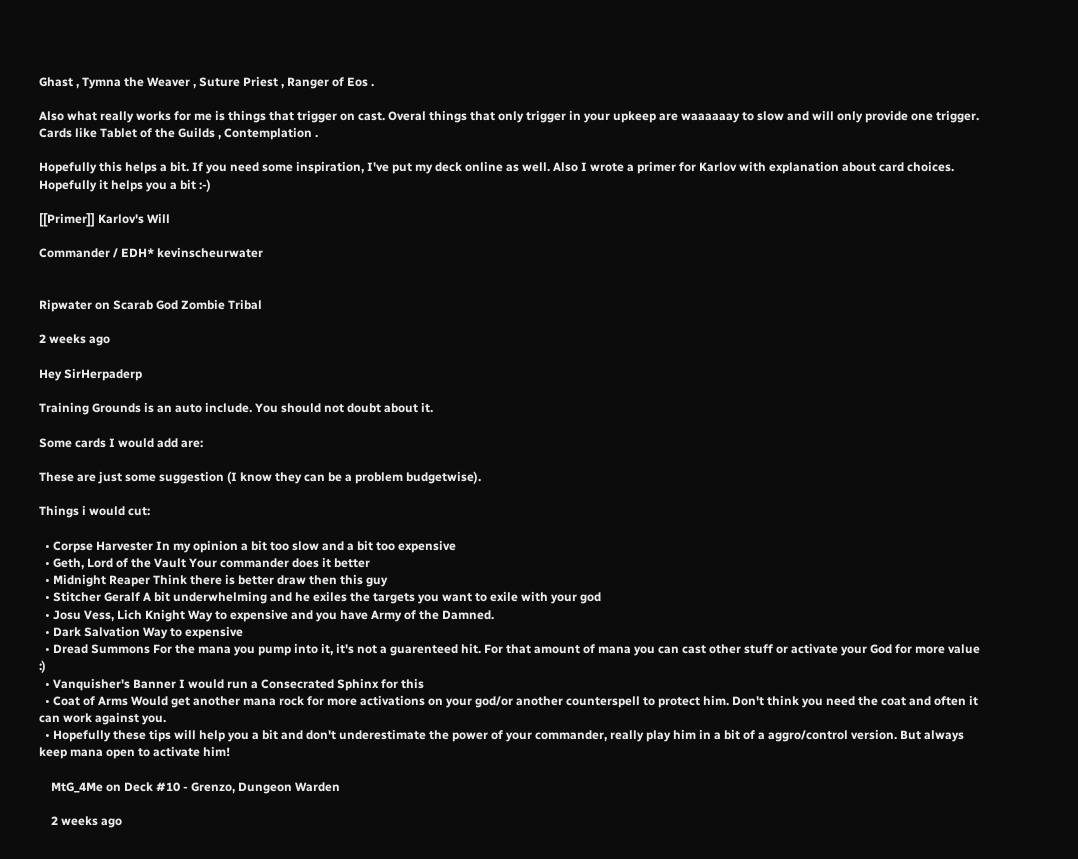Ghast , Tymna the Weaver , Suture Priest , Ranger of Eos .

Also what really works for me is things that trigger on cast. Overal things that only trigger in your upkeep are waaaaaay to slow and will only provide one trigger. Cards like Tablet of the Guilds , Contemplation .

Hopefully this helps a bit. If you need some inspiration, I've put my deck online as well. Also I wrote a primer for Karlov with explanation about card choices. Hopefully it helps you a bit :-)

[[Primer]] Karlov's Will

Commander / EDH* kevinscheurwater


Ripwater on Scarab God Zombie Tribal

2 weeks ago

Hey SirHerpaderp

Training Grounds is an auto include. You should not doubt about it.

Some cards I would add are:

These are just some suggestion (I know they can be a problem budgetwise).

Things i would cut:

  • Corpse Harvester In my opinion a bit too slow and a bit too expensive
  • Geth, Lord of the Vault Your commander does it better
  • Midnight Reaper Think there is better draw then this guy
  • Stitcher Geralf A bit underwhelming and he exiles the targets you want to exile with your god
  • Josu Vess, Lich Knight Way to expensive and you have Army of the Damned.
  • Dark Salvation Way to expensive
  • Dread Summons For the mana you pump into it, it's not a guarenteed hit. For that amount of mana you can cast other stuff or activate your God for more value :)
  • Vanquisher's Banner I would run a Consecrated Sphinx for this
  • Coat of Arms Would get another mana rock for more activations on your god/or another counterspell to protect him. Don't think you need the coat and often it can work against you.
  • Hopefully these tips will help you a bit and don't underestimate the power of your commander, really play him in a bit of a aggro/control version. But always keep mana open to activate him!

    MtG_4Me on Deck #10 - Grenzo, Dungeon Warden

    2 weeks ago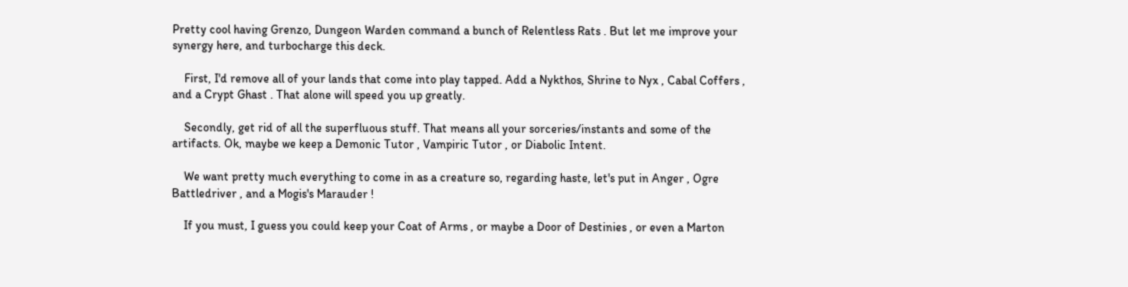Pretty cool having Grenzo, Dungeon Warden command a bunch of Relentless Rats . But let me improve your synergy here, and turbocharge this deck.

    First, I'd remove all of your lands that come into play tapped. Add a Nykthos, Shrine to Nyx , Cabal Coffers , and a Crypt Ghast . That alone will speed you up greatly.

    Secondly, get rid of all the superfluous stuff. That means all your sorceries/instants and some of the artifacts. Ok, maybe we keep a Demonic Tutor , Vampiric Tutor , or Diabolic Intent.

    We want pretty much everything to come in as a creature so, regarding haste, let's put in Anger , Ogre Battledriver , and a Mogis's Marauder !

    If you must, I guess you could keep your Coat of Arms , or maybe a Door of Destinies , or even a Marton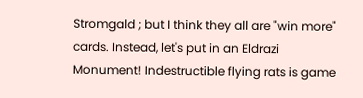Stromgald ; but I think they all are "win more" cards. Instead, let's put in an Eldrazi Monument! Indestructible flying rats is game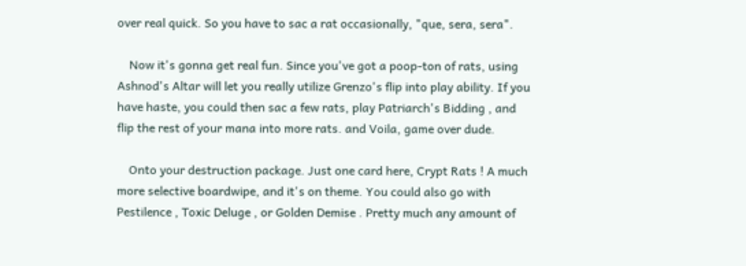over real quick. So you have to sac a rat occasionally, "que, sera, sera".

    Now it's gonna get real fun. Since you've got a poop-ton of rats, using Ashnod's Altar will let you really utilize Grenzo's flip into play ability. If you have haste, you could then sac a few rats, play Patriarch's Bidding , and flip the rest of your mana into more rats. and Voila, game over dude.

    Onto your destruction package. Just one card here, Crypt Rats ! A much more selective boardwipe, and it's on theme. You could also go with Pestilence , Toxic Deluge , or Golden Demise . Pretty much any amount of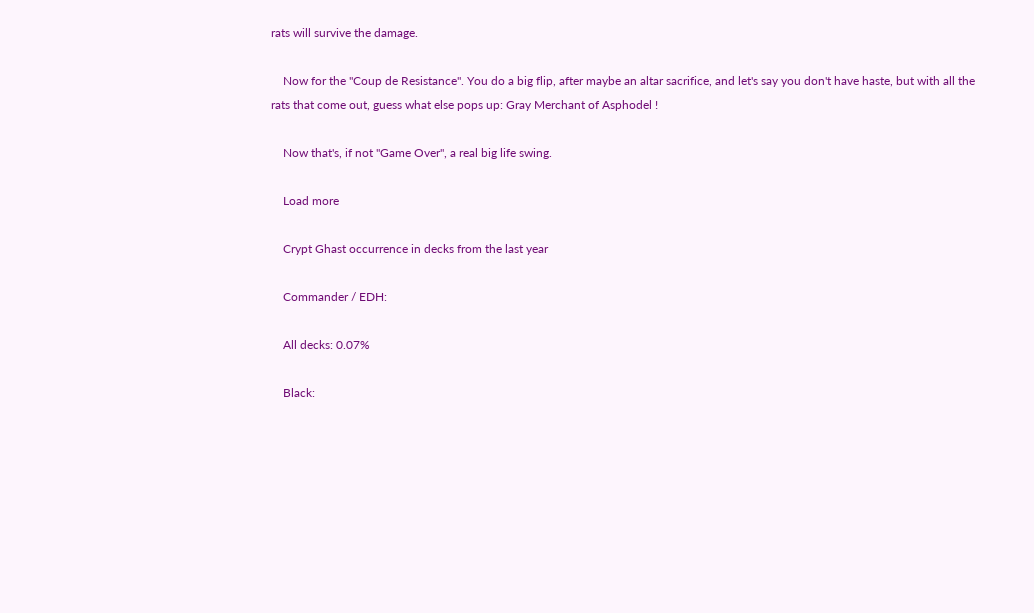rats will survive the damage.

    Now for the "Coup de Resistance". You do a big flip, after maybe an altar sacrifice, and let's say you don't have haste, but with all the rats that come out, guess what else pops up: Gray Merchant of Asphodel !

    Now that's, if not "Game Over", a real big life swing.

    Load more

    Crypt Ghast occurrence in decks from the last year

    Commander / EDH:

    All decks: 0.07%

    Black: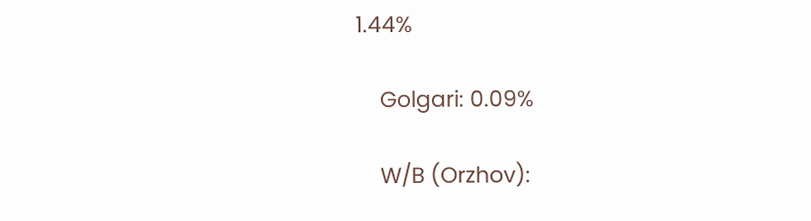1.44%

    Golgari: 0.09%

    W/B (Orzhov):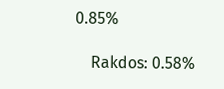0.85%

    Rakdos: 0.58%